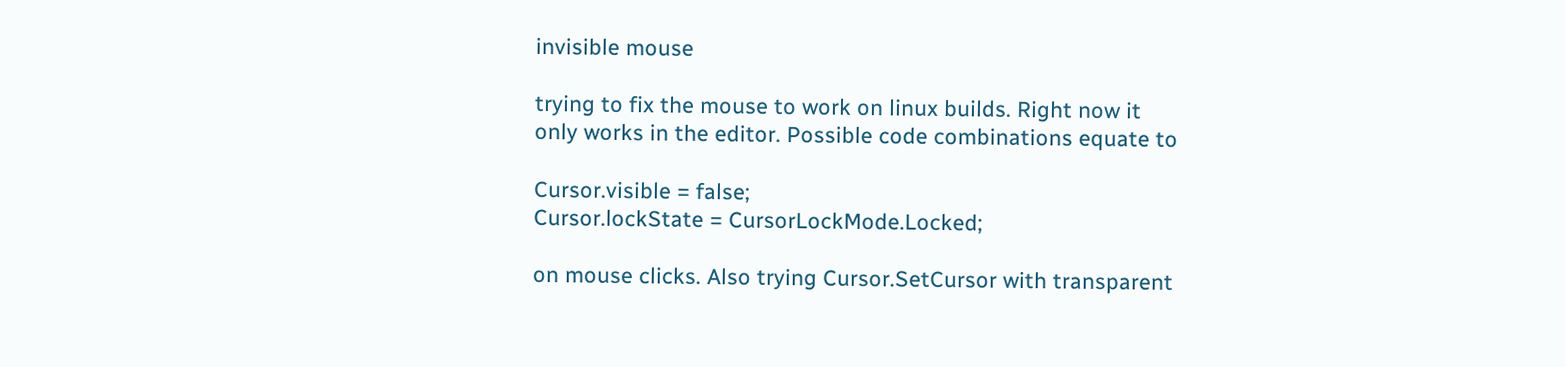invisible mouse

trying to fix the mouse to work on linux builds. Right now it only works in the editor. Possible code combinations equate to

Cursor.visible = false;
Cursor.lockState = CursorLockMode.Locked;

on mouse clicks. Also trying Cursor.SetCursor with transparent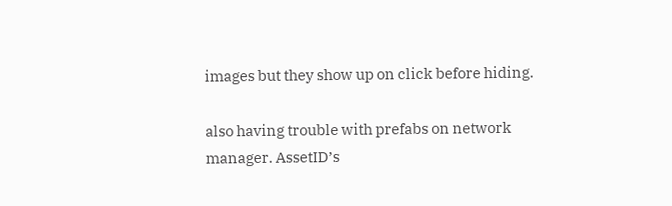images but they show up on click before hiding.

also having trouble with prefabs on network manager. AssetID’s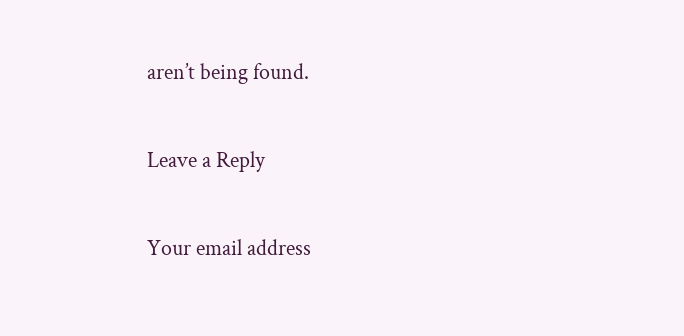aren’t being found.

Leave a Reply

Your email address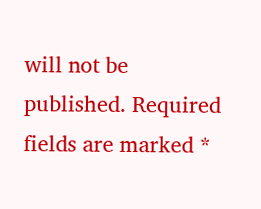will not be published. Required fields are marked *